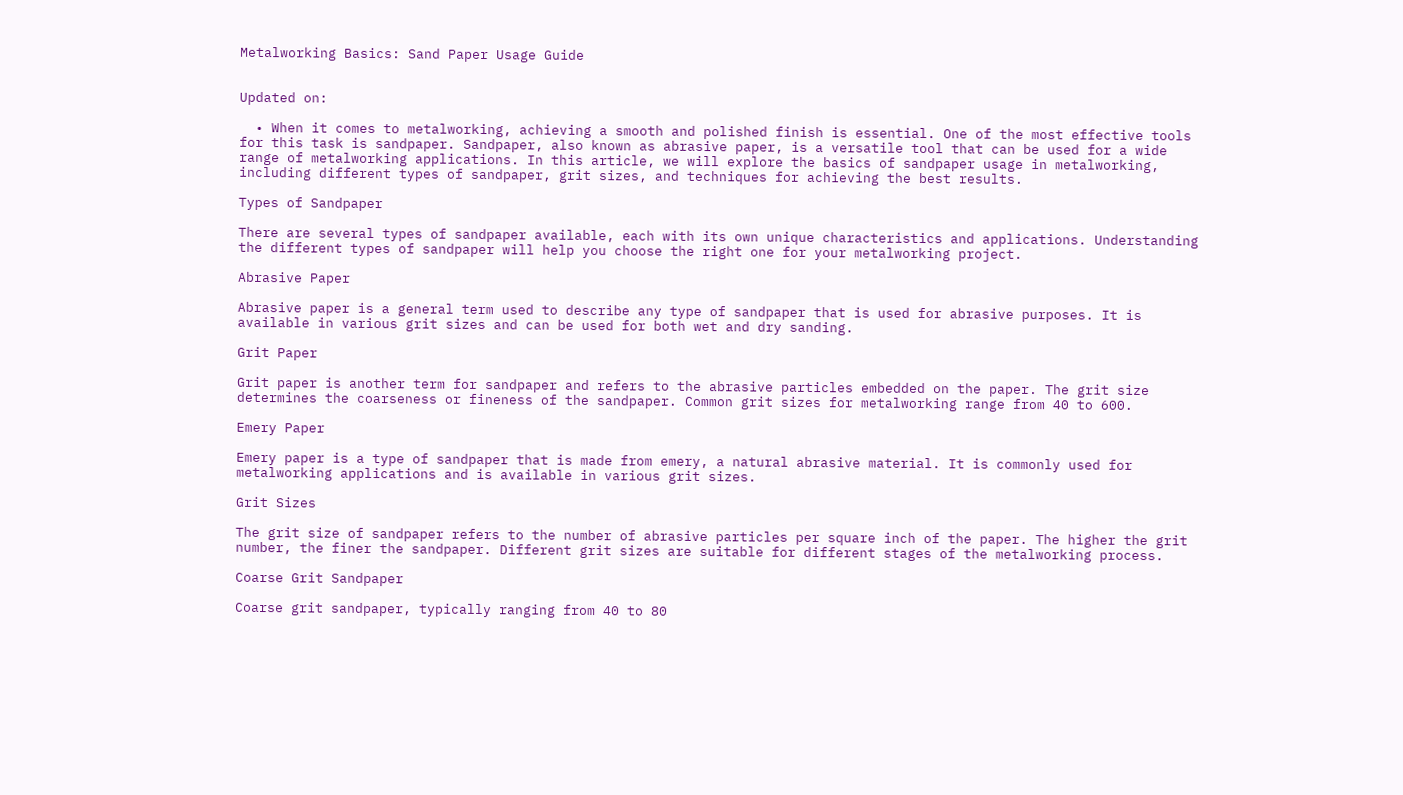Metalworking Basics: Sand Paper Usage Guide


Updated on:

  • When it comes to metalworking, achieving a smooth and polished finish is essential. One of the most effective tools for this task is sandpaper. Sandpaper, also known as abrasive paper, is a versatile tool that can be used for a wide range of metalworking applications. In this article, we will explore the basics of sandpaper usage in metalworking, including different types of sandpaper, grit sizes, and techniques for achieving the best results.

Types of Sandpaper

There are several types of sandpaper available, each with its own unique characteristics and applications. Understanding the different types of sandpaper will help you choose the right one for your metalworking project.

Abrasive Paper

Abrasive paper is a general term used to describe any type of sandpaper that is used for abrasive purposes. It is available in various grit sizes and can be used for both wet and dry sanding.

Grit Paper

Grit paper is another term for sandpaper and refers to the abrasive particles embedded on the paper. The grit size determines the coarseness or fineness of the sandpaper. Common grit sizes for metalworking range from 40 to 600.

Emery Paper

Emery paper is a type of sandpaper that is made from emery, a natural abrasive material. It is commonly used for metalworking applications and is available in various grit sizes.

Grit Sizes

The grit size of sandpaper refers to the number of abrasive particles per square inch of the paper. The higher the grit number, the finer the sandpaper. Different grit sizes are suitable for different stages of the metalworking process.

Coarse Grit Sandpaper

Coarse grit sandpaper, typically ranging from 40 to 80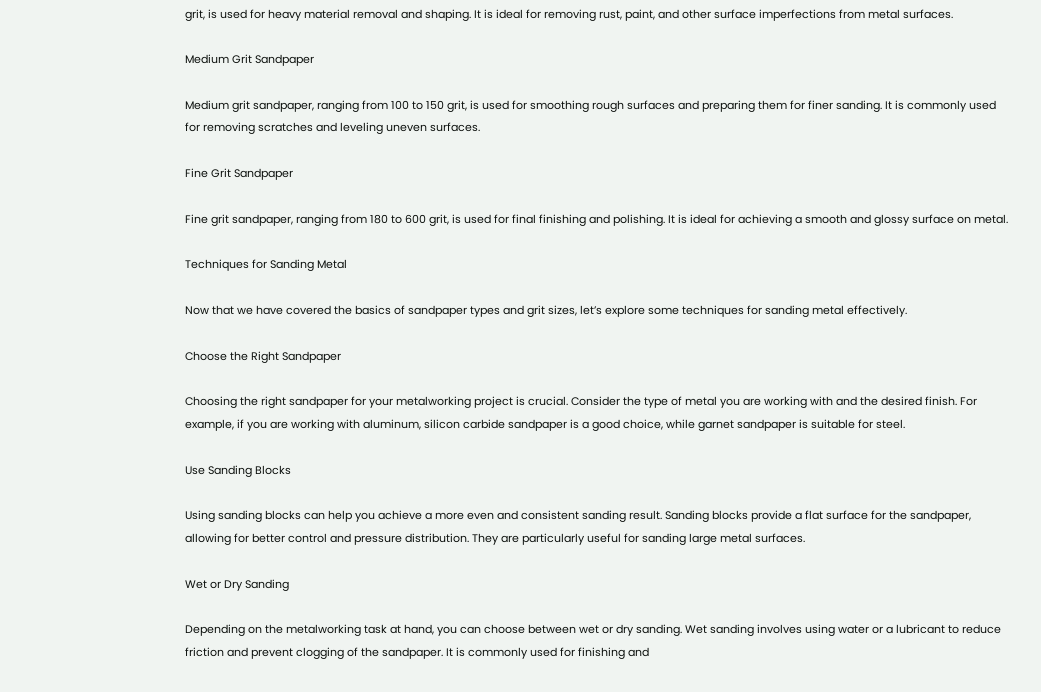grit, is used for heavy material removal and shaping. It is ideal for removing rust, paint, and other surface imperfections from metal surfaces.

Medium Grit Sandpaper

Medium grit sandpaper, ranging from 100 to 150 grit, is used for smoothing rough surfaces and preparing them for finer sanding. It is commonly used for removing scratches and leveling uneven surfaces.

Fine Grit Sandpaper

Fine grit sandpaper, ranging from 180 to 600 grit, is used for final finishing and polishing. It is ideal for achieving a smooth and glossy surface on metal.

Techniques for Sanding Metal

Now that we have covered the basics of sandpaper types and grit sizes, let’s explore some techniques for sanding metal effectively.

Choose the Right Sandpaper

Choosing the right sandpaper for your metalworking project is crucial. Consider the type of metal you are working with and the desired finish. For example, if you are working with aluminum, silicon carbide sandpaper is a good choice, while garnet sandpaper is suitable for steel.

Use Sanding Blocks

Using sanding blocks can help you achieve a more even and consistent sanding result. Sanding blocks provide a flat surface for the sandpaper, allowing for better control and pressure distribution. They are particularly useful for sanding large metal surfaces.

Wet or Dry Sanding

Depending on the metalworking task at hand, you can choose between wet or dry sanding. Wet sanding involves using water or a lubricant to reduce friction and prevent clogging of the sandpaper. It is commonly used for finishing and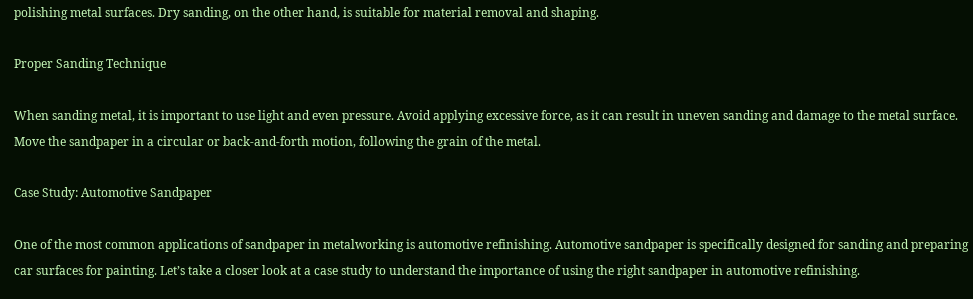polishing metal surfaces. Dry sanding, on the other hand, is suitable for material removal and shaping.

Proper Sanding Technique

When sanding metal, it is important to use light and even pressure. Avoid applying excessive force, as it can result in uneven sanding and damage to the metal surface. Move the sandpaper in a circular or back-and-forth motion, following the grain of the metal.

Case Study: Automotive Sandpaper

One of the most common applications of sandpaper in metalworking is automotive refinishing. Automotive sandpaper is specifically designed for sanding and preparing car surfaces for painting. Let’s take a closer look at a case study to understand the importance of using the right sandpaper in automotive refinishing.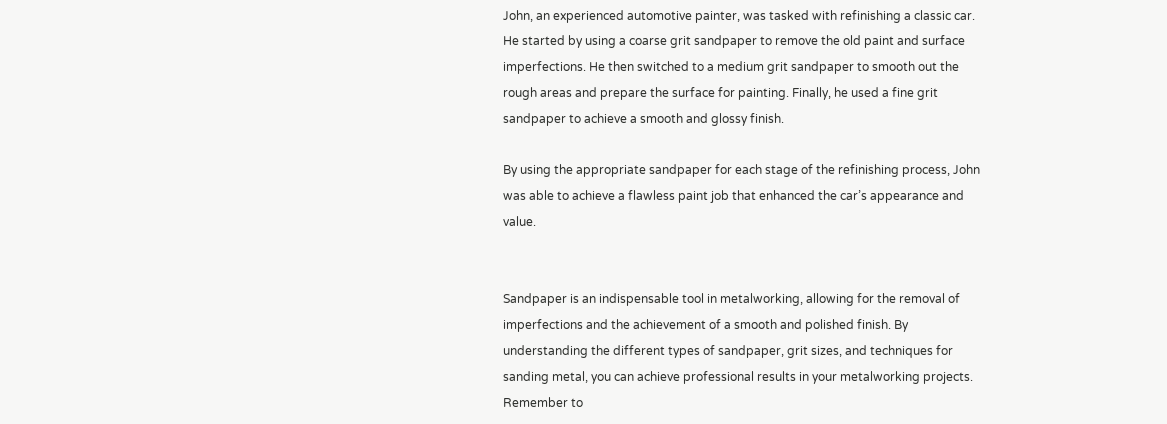John, an experienced automotive painter, was tasked with refinishing a classic car. He started by using a coarse grit sandpaper to remove the old paint and surface imperfections. He then switched to a medium grit sandpaper to smooth out the rough areas and prepare the surface for painting. Finally, he used a fine grit sandpaper to achieve a smooth and glossy finish.

By using the appropriate sandpaper for each stage of the refinishing process, John was able to achieve a flawless paint job that enhanced the car’s appearance and value.


Sandpaper is an indispensable tool in metalworking, allowing for the removal of imperfections and the achievement of a smooth and polished finish. By understanding the different types of sandpaper, grit sizes, and techniques for sanding metal, you can achieve professional results in your metalworking projects. Remember to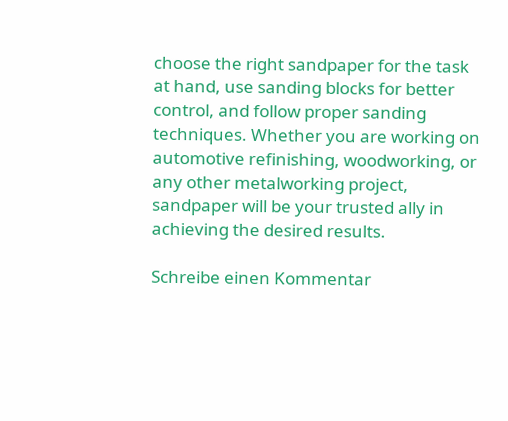choose the right sandpaper for the task at hand, use sanding blocks for better control, and follow proper sanding techniques. Whether you are working on automotive refinishing, woodworking, or any other metalworking project, sandpaper will be your trusted ally in achieving the desired results.

Schreibe einen Kommentar